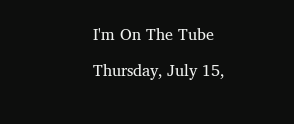I'm On The Tube

Thursday, July 15,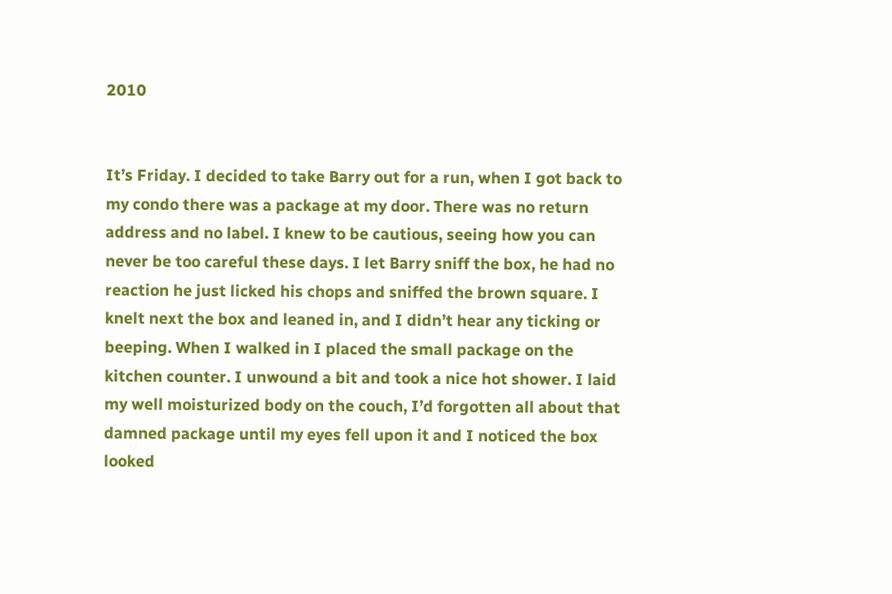2010


It’s Friday. I decided to take Barry out for a run, when I got back to my condo there was a package at my door. There was no return address and no label. I knew to be cautious, seeing how you can never be too careful these days. I let Barry sniff the box, he had no reaction he just licked his chops and sniffed the brown square. I knelt next the box and leaned in, and I didn’t hear any ticking or beeping. When I walked in I placed the small package on the kitchen counter. I unwound a bit and took a nice hot shower. I laid my well moisturized body on the couch, I’d forgotten all about that damned package until my eyes fell upon it and I noticed the box looked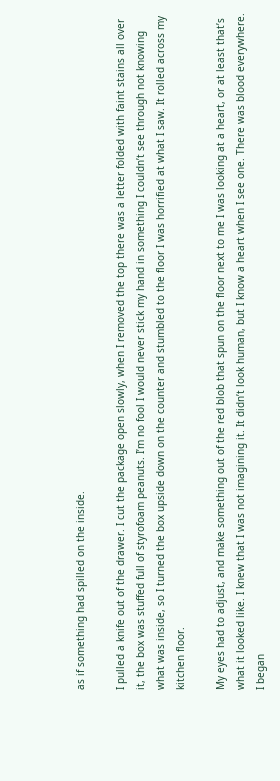as if something had spilled on the inside.

I pulled a knife out of the drawer. I cut the package open slowly, when I removed the top there was a letter folded with faint stains all over it, the box was stuffed full of styrofoam peanuts. I’m no fool I would never stick my hand in something I couldn’t see through not knowing what was inside, so I turned the box upside down on the counter and stumbled to the floor I was horrified at what I saw. It rolled across my kitchen floor.

My eyes had to adjust, and make something out of the red blob that spun on the floor next to me I was looking at a heart, or at least that’s what it looked like. I knew that I was not imagining it. It didn’t look human, but I know a heart when I see one. There was blood everywhere. I began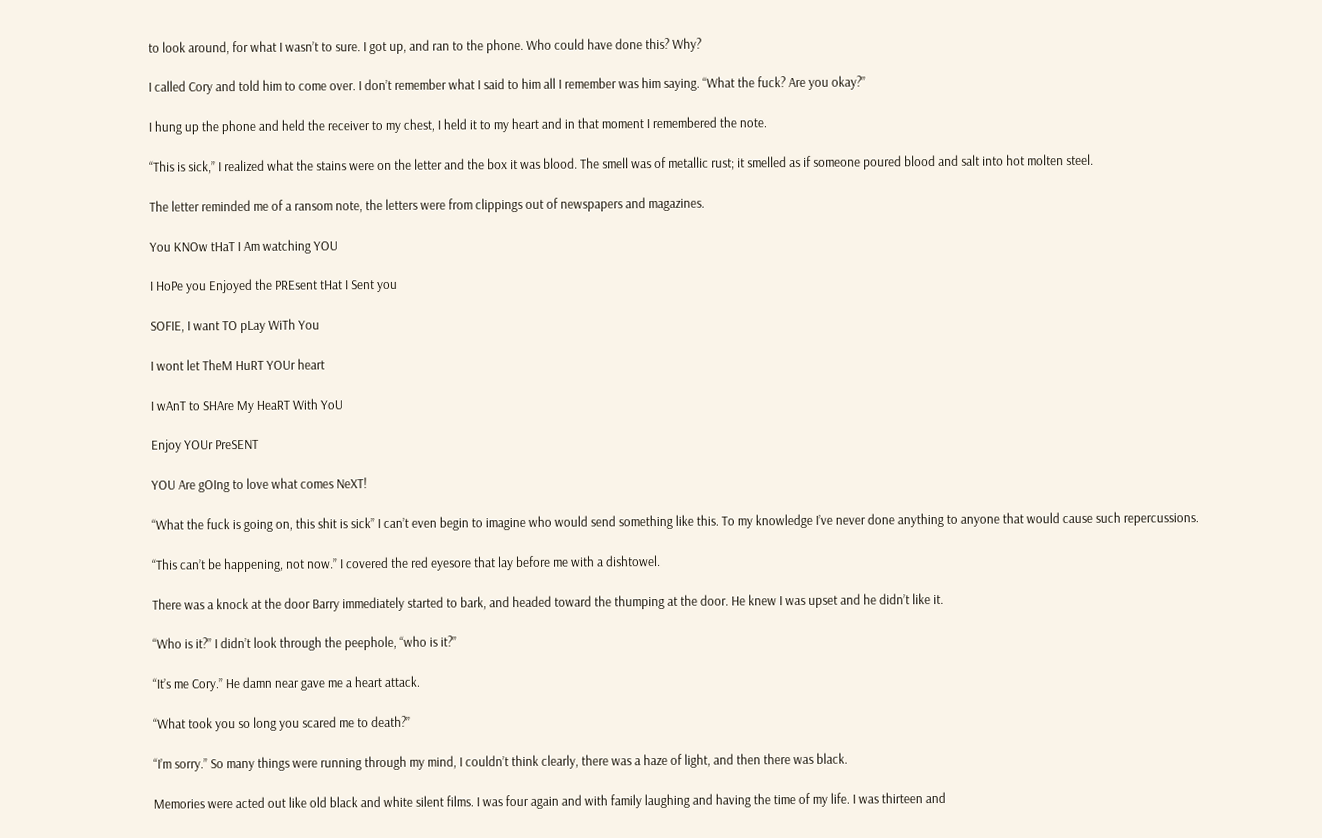to look around, for what I wasn’t to sure. I got up, and ran to the phone. Who could have done this? Why?

I called Cory and told him to come over. I don’t remember what I said to him all I remember was him saying. “What the fuck? Are you okay?”

I hung up the phone and held the receiver to my chest, I held it to my heart and in that moment I remembered the note.

“This is sick,” I realized what the stains were on the letter and the box it was blood. The smell was of metallic rust; it smelled as if someone poured blood and salt into hot molten steel.

The letter reminded me of a ransom note, the letters were from clippings out of newspapers and magazines.

You KNOw tHaT I Am watching YOU

I HoPe you Enjoyed the PREsent tHat I Sent you

SOFIE, I want TO pLay WiTh You

I wont let TheM HuRT YOUr heart

I wAnT to SHAre My HeaRT With YoU

Enjoy YOUr PreSENT

YOU Are gOIng to love what comes NeXT!

“What the fuck is going on, this shit is sick” I can’t even begin to imagine who would send something like this. To my knowledge I’ve never done anything to anyone that would cause such repercussions.

“This can’t be happening, not now.” I covered the red eyesore that lay before me with a dishtowel.

There was a knock at the door Barry immediately started to bark, and headed toward the thumping at the door. He knew I was upset and he didn’t like it.

“Who is it?” I didn’t look through the peephole, “who is it?”

“It’s me Cory.” He damn near gave me a heart attack.

“What took you so long you scared me to death?”

“I’m sorry.” So many things were running through my mind, I couldn’t think clearly, there was a haze of light, and then there was black.

Memories were acted out like old black and white silent films. I was four again and with family laughing and having the time of my life. I was thirteen and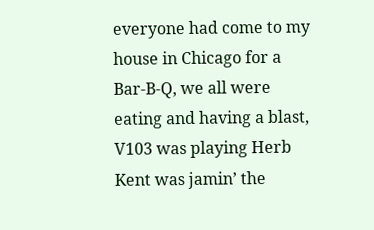everyone had come to my house in Chicago for a Bar-B-Q, we all were eating and having a blast, V103 was playing Herb Kent was jamin’ the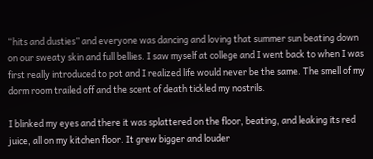“hits and dusties” and everyone was dancing and loving that summer sun beating down on our sweaty skin and full bellies. I saw myself at college and I went back to when I was first really introduced to pot and I realized life would never be the same. The smell of my dorm room trailed off and the scent of death tickled my nostrils.

I blinked my eyes and there it was splattered on the floor, beating, and leaking its red juice, all on my kitchen floor. It grew bigger and louder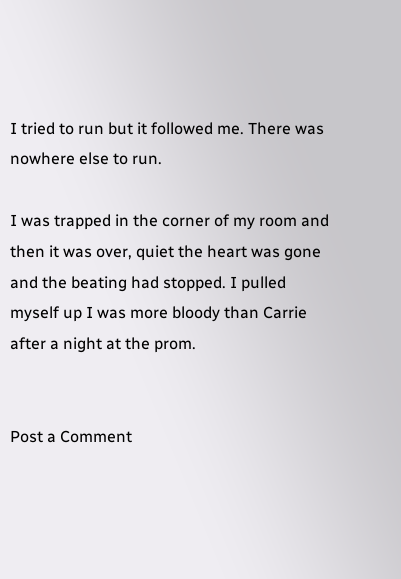I tried to run but it followed me. There was nowhere else to run.

I was trapped in the corner of my room and then it was over, quiet the heart was gone and the beating had stopped. I pulled myself up I was more bloody than Carrie after a night at the prom.


Post a Comment